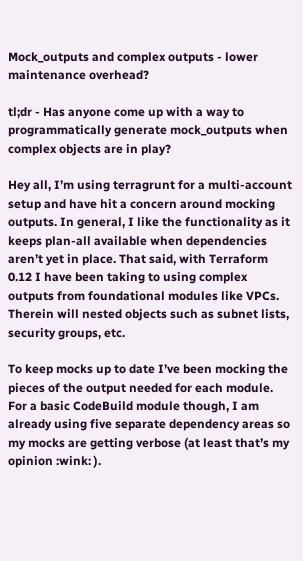Mock_outputs and complex outputs - lower maintenance overhead?

tl;dr - Has anyone come up with a way to programmatically generate mock_outputs when complex objects are in play?

Hey all, I’m using terragrunt for a multi-account setup and have hit a concern around mocking outputs. In general, I like the functionality as it keeps plan-all available when dependencies aren’t yet in place. That said, with Terraform 0.12 I have been taking to using complex outputs from foundational modules like VPCs. Therein will nested objects such as subnet lists, security groups, etc.

To keep mocks up to date I’ve been mocking the pieces of the output needed for each module. For a basic CodeBuild module though, I am already using five separate dependency areas so my mocks are getting verbose (at least that’s my opinion :wink: ).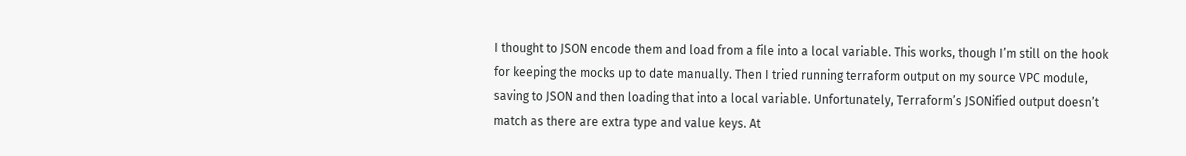I thought to JSON encode them and load from a file into a local variable. This works, though I’m still on the hook for keeping the mocks up to date manually. Then I tried running terraform output on my source VPC module, saving to JSON and then loading that into a local variable. Unfortunately, Terraform’s JSONified output doesn’t match as there are extra type and value keys. At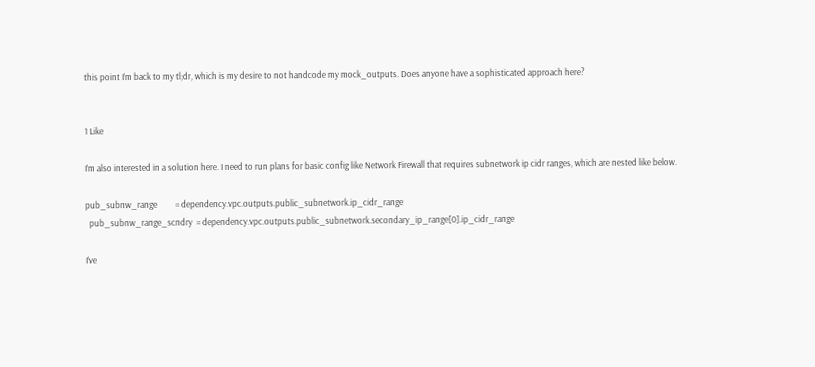this point I’m back to my tl;dr, which is my desire to not handcode my mock_outputs. Does anyone have a sophisticated approach here?


1 Like

I’m also interested in a solution here. I need to run plans for basic config like Network Firewall that requires subnetwork ip cidr ranges, which are nested like below.

pub_subnw_range         = dependency.vpc.outputs.public_subnetwork.ip_cidr_range
  pub_subnw_range_scndry  = dependency.vpc.outputs.public_subnetwork.secondary_ip_range[0].ip_cidr_range

I’ve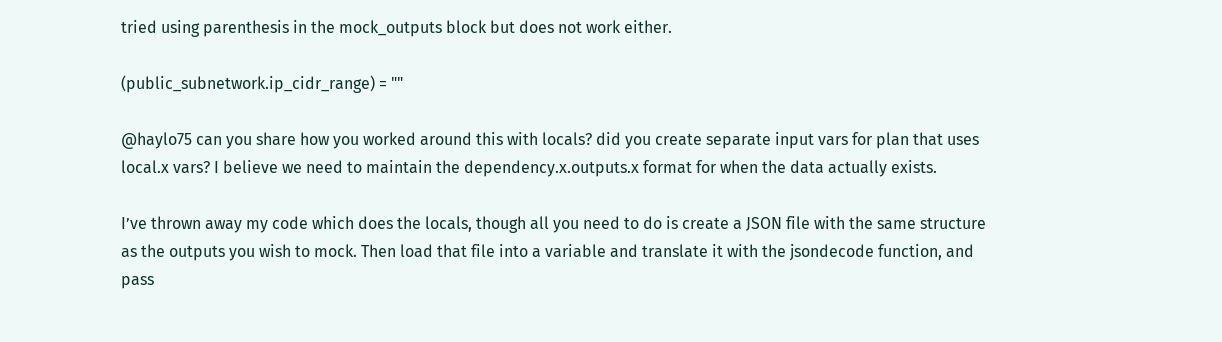tried using parenthesis in the mock_outputs block but does not work either.

(public_subnetwork.ip_cidr_range) = ""

@haylo75 can you share how you worked around this with locals? did you create separate input vars for plan that uses local.x vars? I believe we need to maintain the dependency.x.outputs.x format for when the data actually exists.

I’ve thrown away my code which does the locals, though all you need to do is create a JSON file with the same structure as the outputs you wish to mock. Then load that file into a variable and translate it with the jsondecode function, and pass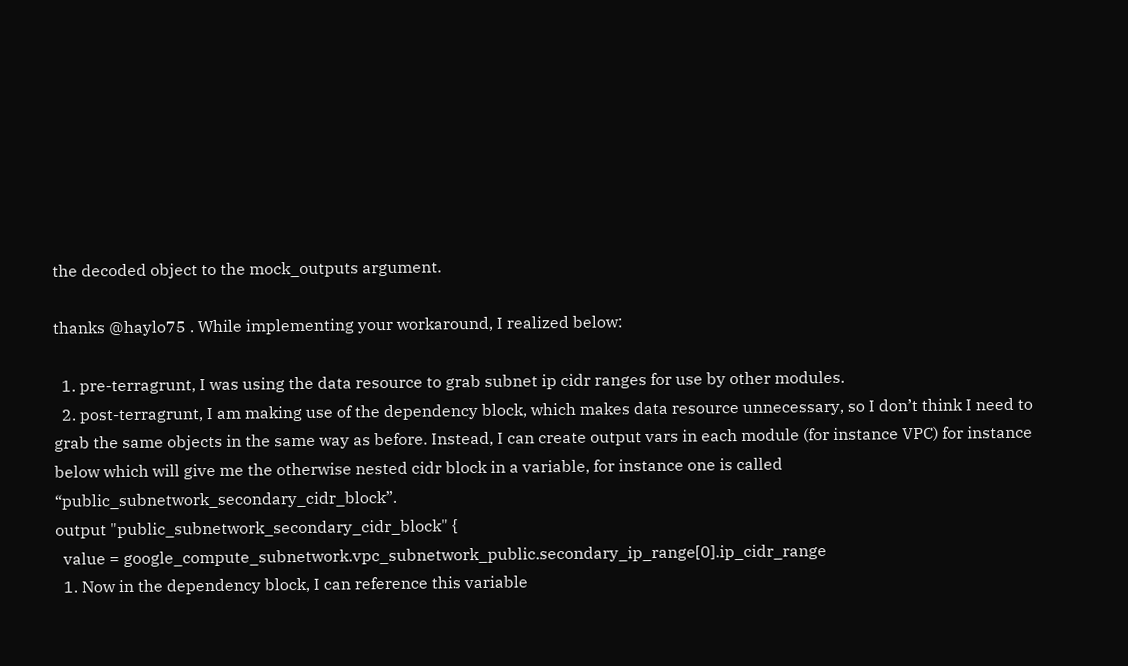the decoded object to the mock_outputs argument.

thanks @haylo75 . While implementing your workaround, I realized below:

  1. pre-terragrunt, I was using the data resource to grab subnet ip cidr ranges for use by other modules.
  2. post-terragrunt, I am making use of the dependency block, which makes data resource unnecessary, so I don’t think I need to grab the same objects in the same way as before. Instead, I can create output vars in each module (for instance VPC) for instance below which will give me the otherwise nested cidr block in a variable, for instance one is called “public_subnetwork_secondary_cidr_block”.
output "public_subnetwork_secondary_cidr_block" {
  value = google_compute_subnetwork.vpc_subnetwork_public.secondary_ip_range[0].ip_cidr_range
  1. Now in the dependency block, I can reference this variable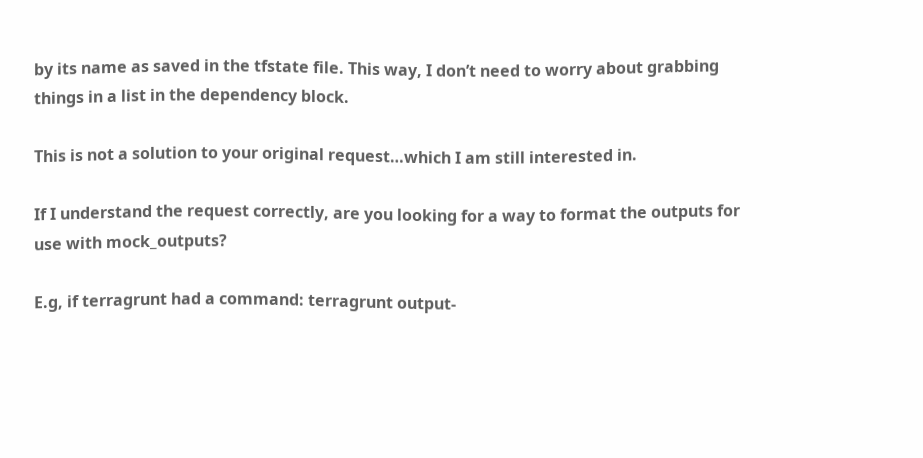by its name as saved in the tfstate file. This way, I don’t need to worry about grabbing things in a list in the dependency block.

This is not a solution to your original request…which I am still interested in.

If I understand the request correctly, are you looking for a way to format the outputs for use with mock_outputs?

E.g, if terragrunt had a command: terragrunt output-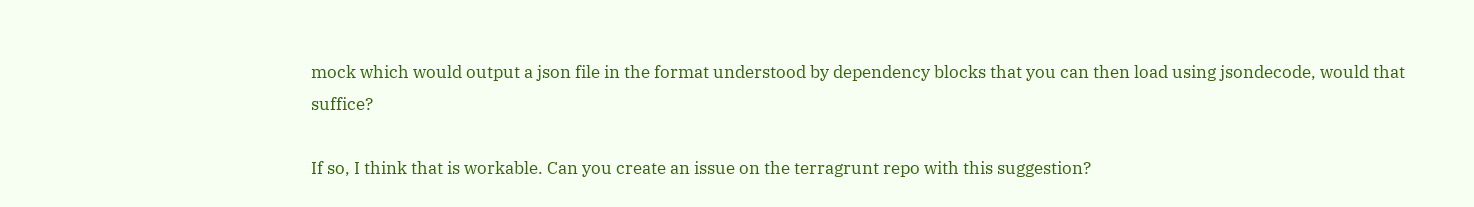mock which would output a json file in the format understood by dependency blocks that you can then load using jsondecode, would that suffice?

If so, I think that is workable. Can you create an issue on the terragrunt repo with this suggestion?